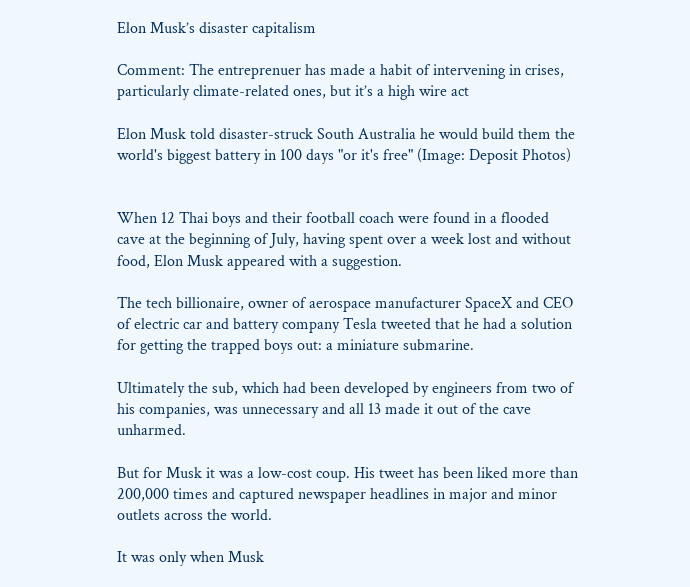Elon Musk’s disaster capitalism

Comment: The entreprenuer has made a habit of intervening in crises, particularly climate-related ones, but it’s a high wire act

Elon Musk told disaster-struck South Australia he would build them the world's biggest battery in 100 days "or it's free" (Image: Deposit Photos)


When 12 Thai boys and their football coach were found in a flooded cave at the beginning of July, having spent over a week lost and without food, Elon Musk appeared with a suggestion.

The tech billionaire, owner of aerospace manufacturer SpaceX and CEO of electric car and battery company Tesla tweeted that he had a solution for getting the trapped boys out: a miniature submarine.

Ultimately the sub, which had been developed by engineers from two of his companies, was unnecessary and all 13 made it out of the cave unharmed.

But for Musk it was a low-cost coup. His tweet has been liked more than 200,000 times and captured newspaper headlines in major and minor outlets across the world.

It was only when Musk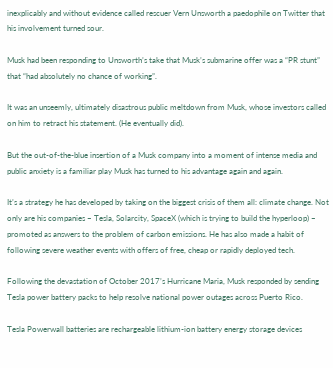inexplicably and without evidence called rescuer Vern Unsworth a paedophile on Twitter that his involvement turned sour.

Musk had been responding to Unsworth’s take that Musk’s submarine offer was a “PR stunt” that “had absolutely no chance of working”.

It was an unseemly, ultimately disastrous public meltdown from Musk, whose investors called on him to retract his statement. (He eventually did).

But the out-of-the-blue insertion of a Musk company into a moment of intense media and public anxiety is a familiar play Musk has turned to his advantage again and again.

It’s a strategy he has developed by taking on the biggest crisis of them all: climate change. Not only are his companies – Tesla, Solarcity, SpaceX (which is trying to build the hyperloop) – promoted as answers to the problem of carbon emissions. He has also made a habit of following severe weather events with offers of free, cheap or rapidly deployed tech.

Following the devastation of October 2017’s Hurricane Maria, Musk responded by sending Tesla power battery packs to help resolve national power outages across Puerto Rico.

Tesla Powerwall batteries are rechargeable lithium-ion battery energy storage devices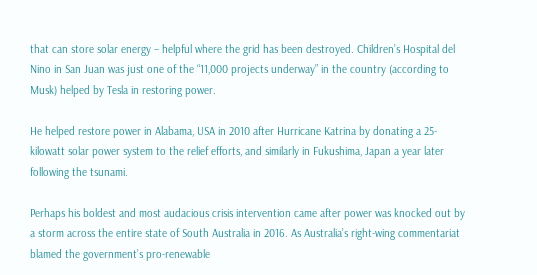that can store solar energy – helpful where the grid has been destroyed. Children’s Hospital del Nino in San Juan was just one of the “11,000 projects underway” in the country (according to Musk) helped by Tesla in restoring power.

He helped restore power in Alabama, USA in 2010 after Hurricane Katrina by donating a 25-kilowatt solar power system to the relief efforts, and similarly in Fukushima, Japan a year later following the tsunami.

Perhaps his boldest and most audacious crisis intervention came after power was knocked out by a storm across the entire state of South Australia in 2016. As Australia’s right-wing commentariat blamed the government’s pro-renewable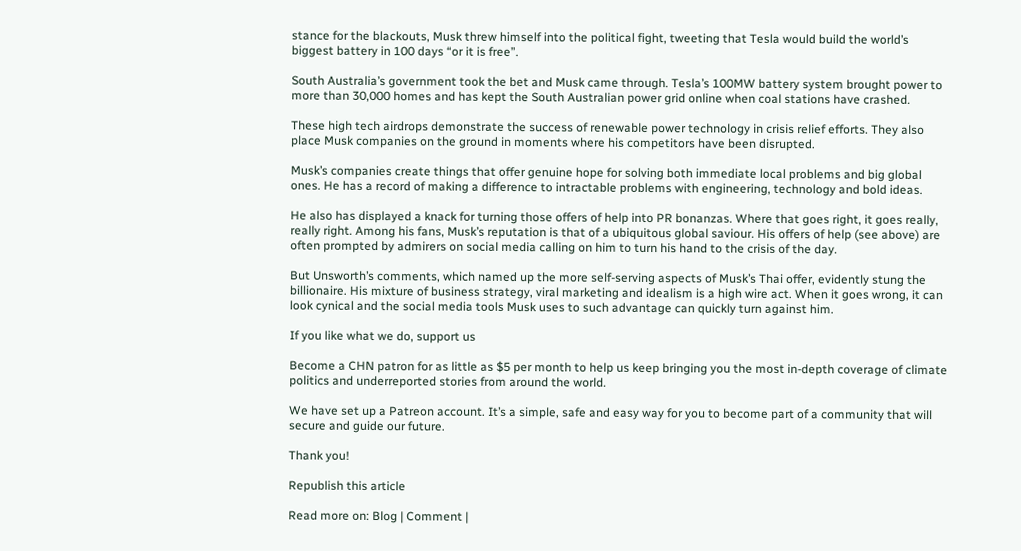stance for the blackouts, Musk threw himself into the political fight, tweeting that Tesla would build the world’s biggest battery in 100 days “or it is free”.

South Australia’s government took the bet and Musk came through. Tesla’s 100MW battery system brought power to more than 30,000 homes and has kept the South Australian power grid online when coal stations have crashed.

These high tech airdrops demonstrate the success of renewable power technology in crisis relief efforts. They also place Musk companies on the ground in moments where his competitors have been disrupted.

Musk’s companies create things that offer genuine hope for solving both immediate local problems and big global ones. He has a record of making a difference to intractable problems with engineering, technology and bold ideas.

He also has displayed a knack for turning those offers of help into PR bonanzas. Where that goes right, it goes really, really right. Among his fans, Musk’s reputation is that of a ubiquitous global saviour. His offers of help (see above) are often prompted by admirers on social media calling on him to turn his hand to the crisis of the day.

But Unsworth’s comments, which named up the more self-serving aspects of Musk’s Thai offer, evidently stung the billionaire. His mixture of business strategy, viral marketing and idealism is a high wire act. When it goes wrong, it can look cynical and the social media tools Musk uses to such advantage can quickly turn against him.

If you like what we do, support us

Become a CHN patron for as little as $5 per month to help us keep bringing you the most in-depth coverage of climate politics and underreported stories from around the world.

We have set up a Patreon account. It’s a simple, safe and easy way for you to become part of a community that will secure and guide our future.

Thank you!

Republish this article

Read more on: Blog | Comment |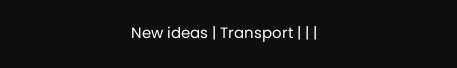New ideas | Transport | | |